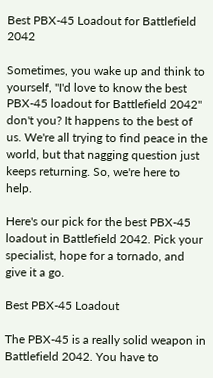Best PBX-45 Loadout for Battlefield 2042

Sometimes, you wake up and think to yourself, "I'd love to know the best PBX-45 loadout for Battlefield 2042" don't you? It happens to the best of us. We're all trying to find peace in the world, but that nagging question just keeps returning. So, we're here to help.

Here's our pick for the best PBX-45 loadout in Battlefield 2042. Pick your specialist, hope for a tornado, and give it a go.

Best PBX-45 Loadout

The PBX-45 is a really solid weapon in Battlefield 2042. You have to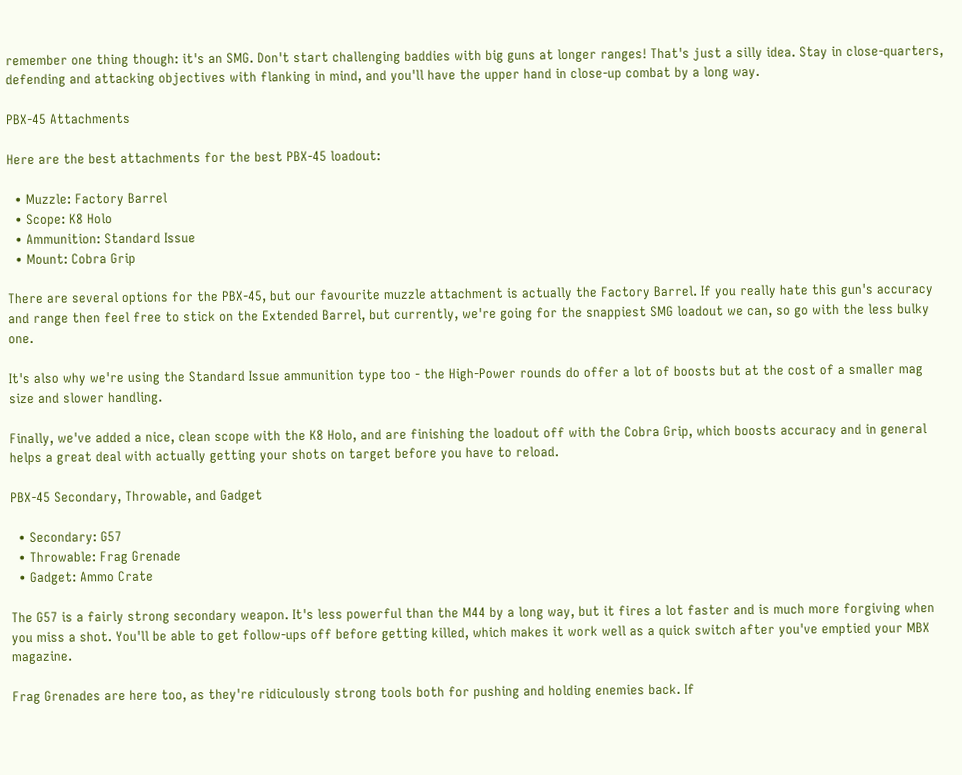remember one thing though: it's an SMG. Don't start challenging baddies with big guns at longer ranges! That's just a silly idea. Stay in close-quarters, defending and attacking objectives with flanking in mind, and you'll have the upper hand in close-up combat by a long way.

PBX-45 Attachments

Here are the best attachments for the best PBX-45 loadout:

  • Muzzle: Factory Barrel
  • Scope: K8 Holo
  • Ammunition: Standard Issue
  • Mount: Cobra Grip

There are several options for the PBX-45, but our favourite muzzle attachment is actually the Factory Barrel. If you really hate this gun's accuracy and range then feel free to stick on the Extended Barrel, but currently, we're going for the snappiest SMG loadout we can, so go with the less bulky one.

It's also why we're using the Standard Issue ammunition type too - the High-Power rounds do offer a lot of boosts but at the cost of a smaller mag size and slower handling.

Finally, we've added a nice, clean scope with the K8 Holo, and are finishing the loadout off with the Cobra Grip, which boosts accuracy and in general helps a great deal with actually getting your shots on target before you have to reload.

PBX-45 Secondary, Throwable, and Gadget

  • Secondary: G57
  • Throwable: Frag Grenade
  • Gadget: Ammo Crate

The G57 is a fairly strong secondary weapon. It's less powerful than the M44 by a long way, but it fires a lot faster and is much more forgiving when you miss a shot. You'll be able to get follow-ups off before getting killed, which makes it work well as a quick switch after you've emptied your MBX magazine.

Frag Grenades are here too, as they're ridiculously strong tools both for pushing and holding enemies back. If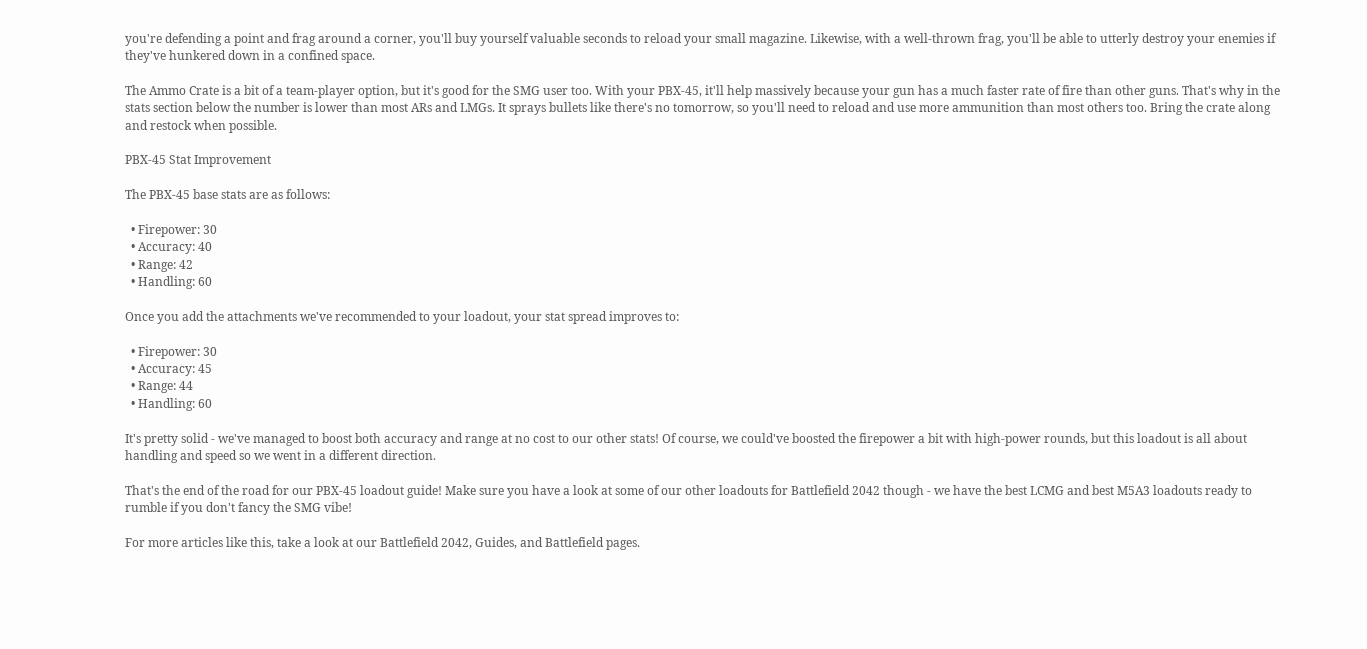you're defending a point and frag around a corner, you'll buy yourself valuable seconds to reload your small magazine. Likewise, with a well-thrown frag, you'll be able to utterly destroy your enemies if they've hunkered down in a confined space.

The Ammo Crate is a bit of a team-player option, but it's good for the SMG user too. With your PBX-45, it'll help massively because your gun has a much faster rate of fire than other guns. That's why in the stats section below the number is lower than most ARs and LMGs. It sprays bullets like there's no tomorrow, so you'll need to reload and use more ammunition than most others too. Bring the crate along and restock when possible.

PBX-45 Stat Improvement

The PBX-45 base stats are as follows:

  • Firepower: 30
  • Accuracy: 40
  • Range: 42
  • Handling: 60

Once you add the attachments we've recommended to your loadout, your stat spread improves to:

  • Firepower: 30
  • Accuracy: 45
  • Range: 44
  • Handling: 60

It's pretty solid - we've managed to boost both accuracy and range at no cost to our other stats! Of course, we could've boosted the firepower a bit with high-power rounds, but this loadout is all about handling and speed so we went in a different direction.

That's the end of the road for our PBX-45 loadout guide! Make sure you have a look at some of our other loadouts for Battlefield 2042 though - we have the best LCMG and best M5A3 loadouts ready to rumble if you don't fancy the SMG vibe!

For more articles like this, take a look at our Battlefield 2042, Guides, and Battlefield pages.